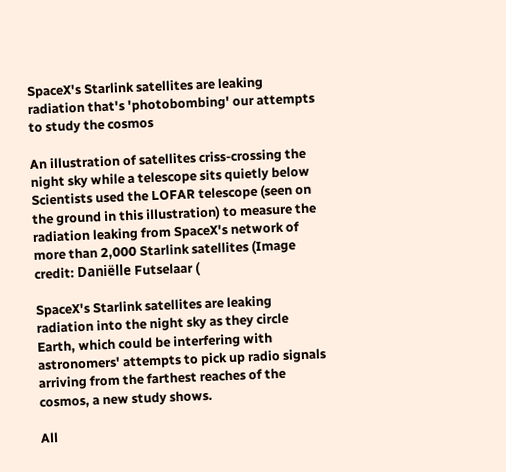SpaceX's Starlink satellites are leaking radiation that's 'photobombing' our attempts to study the cosmos

An illustration of satellites criss-crossing the night sky while a telescope sits quietly below
Scientists used the LOFAR telescope (seen on the ground in this illustration) to measure the radiation leaking from SpaceX's network of more than 2,000 Starlink satellites (Image credit: Daniëlle Futselaar (

SpaceX's Starlink satellites are leaking radiation into the night sky as they circle Earth, which could be interfering with astronomers' attempts to pick up radio signals arriving from the farthest reaches of the cosmos, a new study shows.

All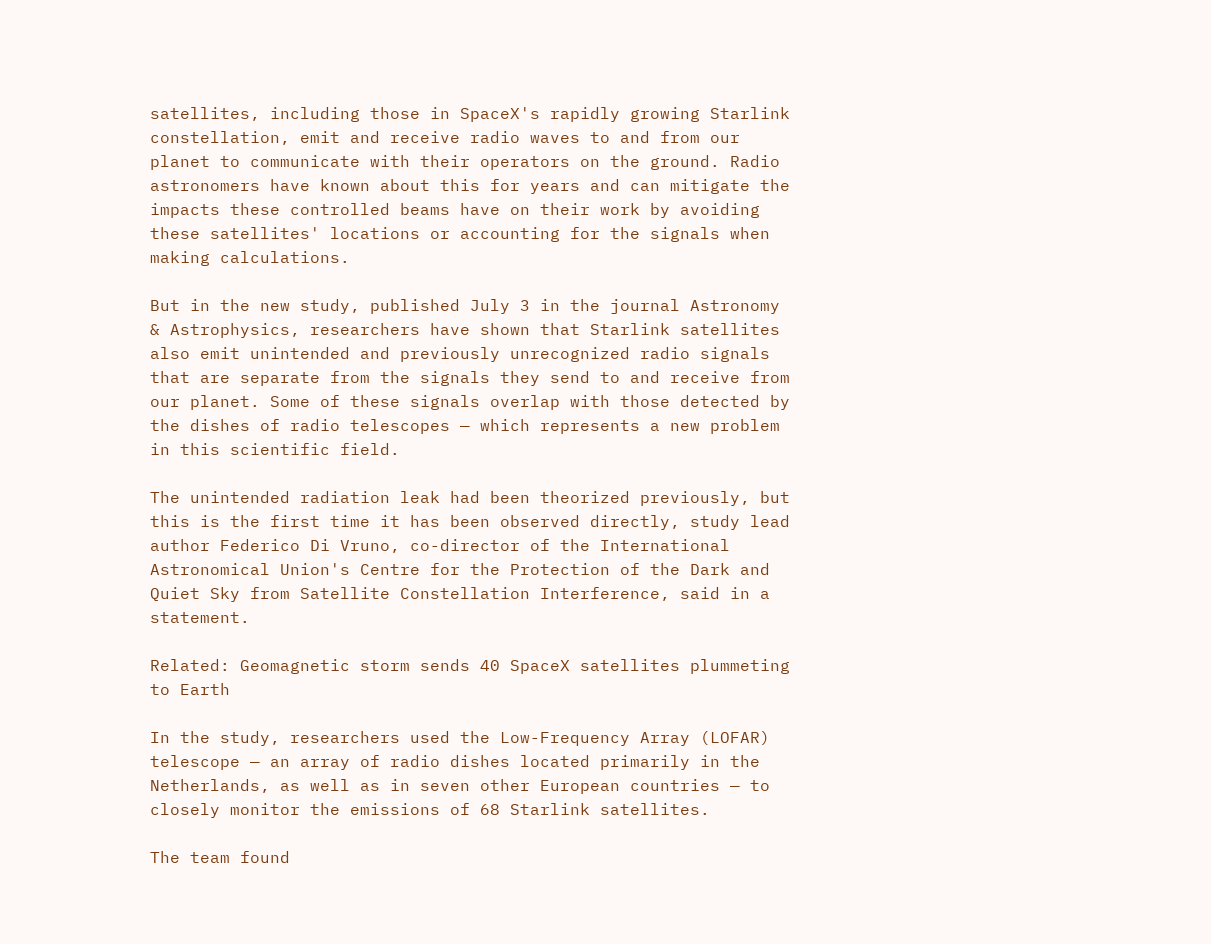satellites, including those in SpaceX's rapidly growing Starlink constellation, emit and receive radio waves to and from our planet to communicate with their operators on the ground. Radio astronomers have known about this for years and can mitigate the impacts these controlled beams have on their work by avoiding these satellites' locations or accounting for the signals when making calculations.

But in the new study, published July 3 in the journal Astronomy & Astrophysics, researchers have shown that Starlink satellites also emit unintended and previously unrecognized radio signals that are separate from the signals they send to and receive from our planet. Some of these signals overlap with those detected by the dishes of radio telescopes — which represents a new problem in this scientific field.

The unintended radiation leak had been theorized previously, but this is the first time it has been observed directly, study lead author Federico Di Vruno, co-director of the International Astronomical Union's Centre for the Protection of the Dark and Quiet Sky from Satellite Constellation Interference, said in a statement.

Related: Geomagnetic storm sends 40 SpaceX satellites plummeting to Earth

In the study, researchers used the Low-Frequency Array (LOFAR) telescope — an array of radio dishes located primarily in the Netherlands, as well as in seven other European countries — to closely monitor the emissions of 68 Starlink satellites.

The team found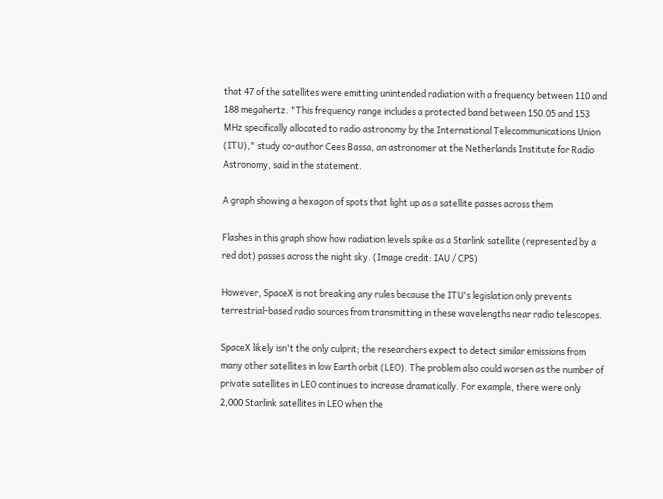that 47 of the satellites were emitting unintended radiation with a frequency between 110 and 188 megahertz. "This frequency range includes a protected band between 150.05 and 153 MHz specifically allocated to radio astronomy by the International Telecommunications Union (ITU)," study co-author Cees Bassa, an astronomer at the Netherlands Institute for Radio Astronomy, said in the statement.

A graph showing a hexagon of spots that light up as a satellite passes across them

Flashes in this graph show how radiation levels spike as a Starlink satellite (represented by a red dot) passes across the night sky. (Image credit: IAU / CPS)

However, SpaceX is not breaking any rules because the ITU's legislation only prevents terrestrial-based radio sources from transmitting in these wavelengths near radio telescopes.

SpaceX likely isn't the only culprit; the researchers expect to detect similar emissions from many other satellites in low Earth orbit (LEO). The problem also could worsen as the number of private satellites in LEO continues to increase dramatically. For example, there were only 2,000 Starlink satellites in LEO when the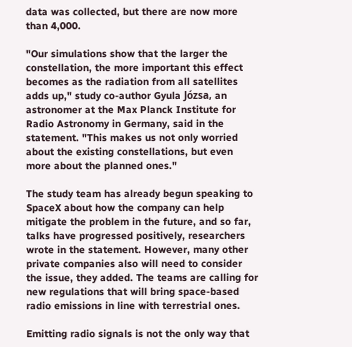data was collected, but there are now more than 4,000.

"Our simulations show that the larger the constellation, the more important this effect becomes as the radiation from all satellites adds up," study co-author Gyula Józsa, an astronomer at the Max Planck Institute for Radio Astronomy in Germany, said in the statement. "This makes us not only worried about the existing constellations, but even more about the planned ones."

The study team has already begun speaking to SpaceX about how the company can help mitigate the problem in the future, and so far, talks have progressed positively, researchers wrote in the statement. However, many other private companies also will need to consider the issue, they added. The teams are calling for new regulations that will bring space-based radio emissions in line with terrestrial ones.

Emitting radio signals is not the only way that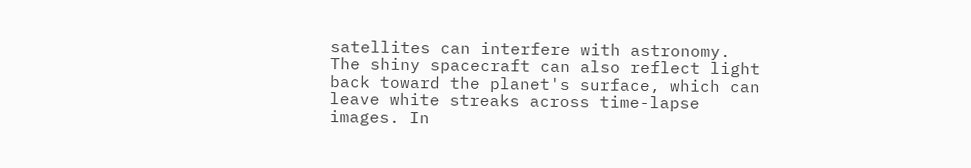satellites can interfere with astronomy. The shiny spacecraft can also reflect light back toward the planet's surface, which can leave white streaks across time-lapse images. In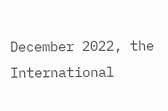December 2022, the International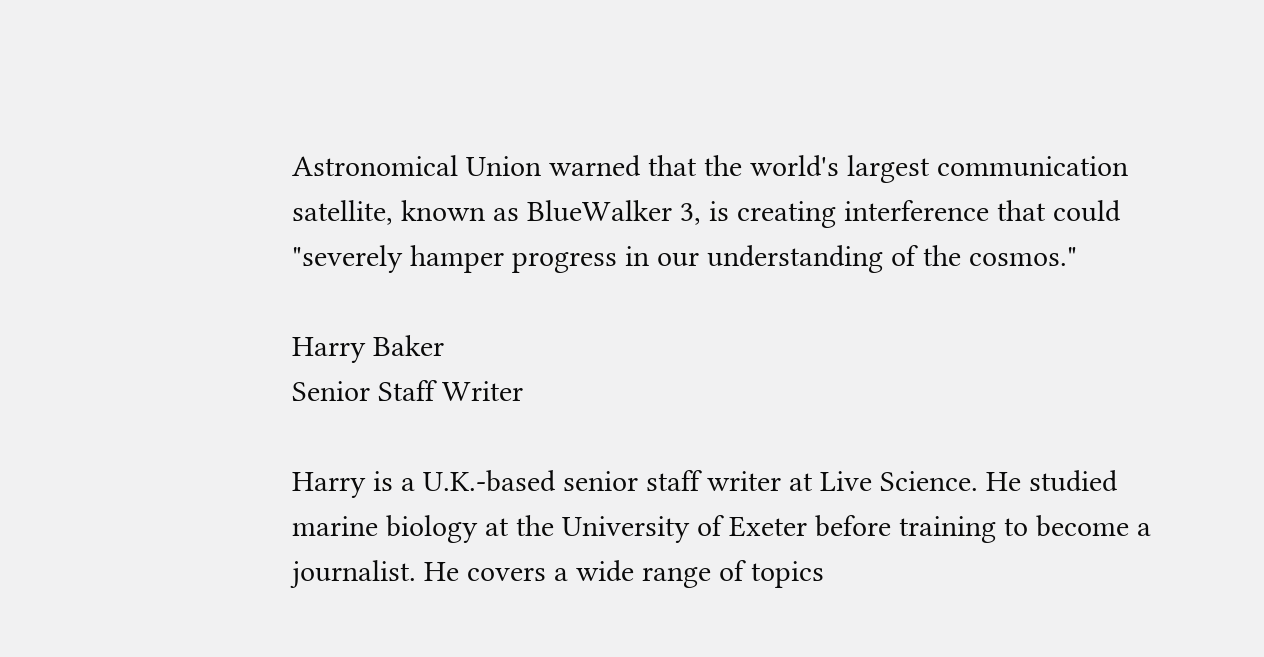Astronomical Union warned that the world's largest communication satellite, known as BlueWalker 3, is creating interference that could "severely hamper progress in our understanding of the cosmos."

Harry Baker
Senior Staff Writer

Harry is a U.K.-based senior staff writer at Live Science. He studied marine biology at the University of Exeter before training to become a journalist. He covers a wide range of topics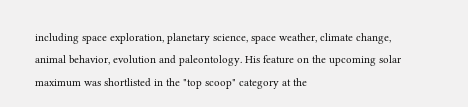including space exploration, planetary science, space weather, climate change, animal behavior, evolution and paleontology. His feature on the upcoming solar maximum was shortlisted in the "top scoop" category at the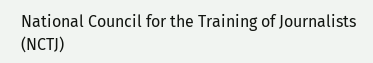National Council for the Training of Journalists (NCTJ)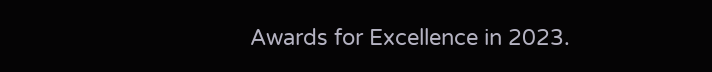Awards for Excellence in 2023.